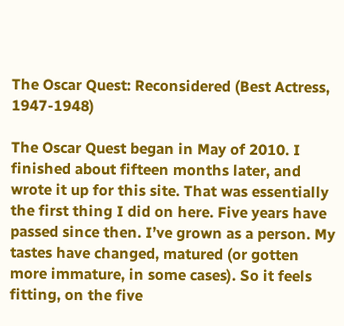The Oscar Quest: Reconsidered (Best Actress, 1947-1948)

The Oscar Quest began in May of 2010. I finished about fifteen months later, and wrote it up for this site. That was essentially the first thing I did on here. Five years have passed since then. I’ve grown as a person. My tastes have changed, matured (or gotten more immature, in some cases). So it feels fitting, on the five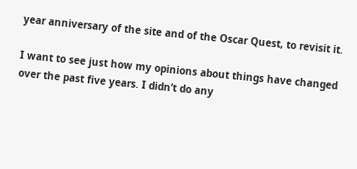year anniversary of the site and of the Oscar Quest, to revisit it.

I want to see just how my opinions about things have changed over the past five years. I didn’t do any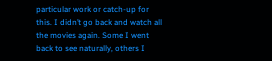particular work or catch-up for this. I didn’t go back and watch all the movies again. Some I went back to see naturally, others I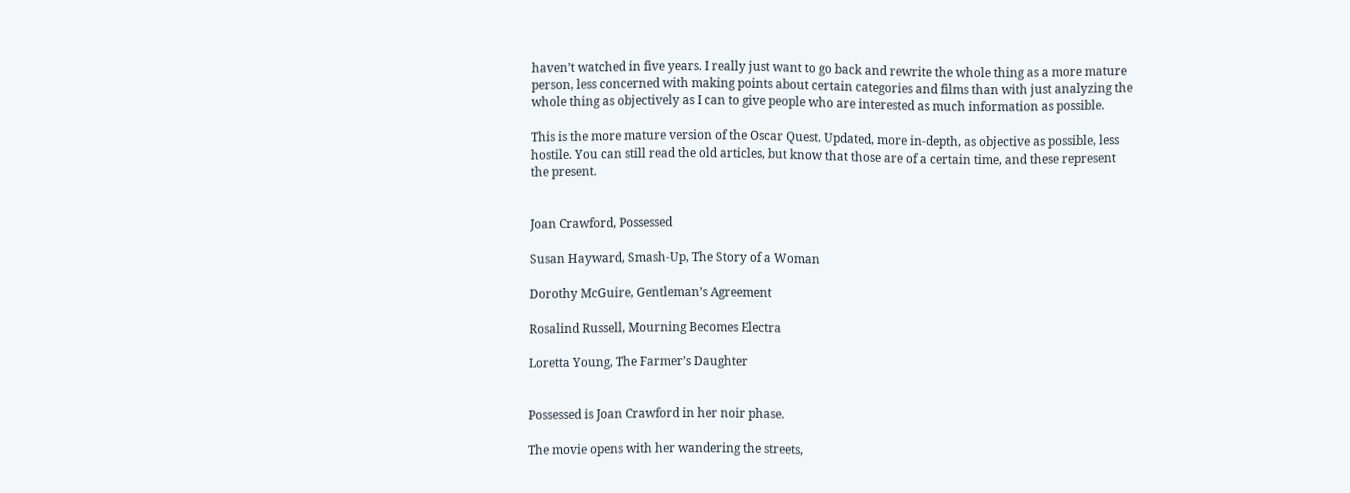haven’t watched in five years. I really just want to go back and rewrite the whole thing as a more mature person, less concerned with making points about certain categories and films than with just analyzing the whole thing as objectively as I can to give people who are interested as much information as possible.

This is the more mature version of the Oscar Quest. Updated, more in-depth, as objective as possible, less hostile. You can still read the old articles, but know that those are of a certain time, and these represent the present.


Joan Crawford, Possessed

Susan Hayward, Smash-Up, The Story of a Woman

Dorothy McGuire, Gentleman’s Agreement

Rosalind Russell, Mourning Becomes Electra

Loretta Young, The Farmer’s Daughter


Possessed is Joan Crawford in her noir phase.

The movie opens with her wandering the streets,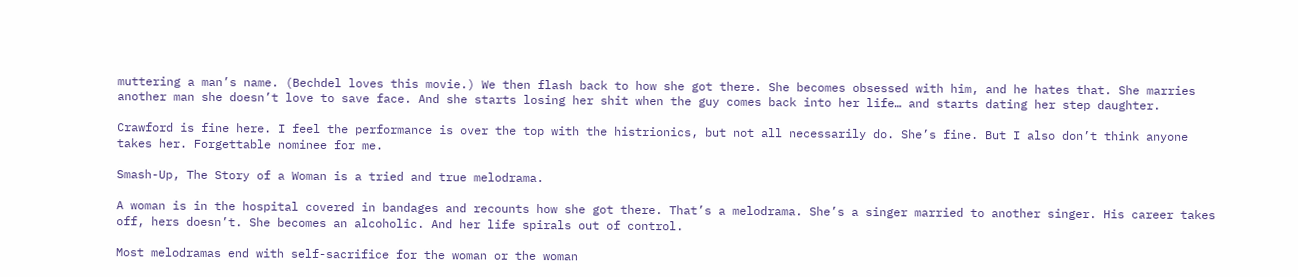muttering a man’s name. (Bechdel loves this movie.) We then flash back to how she got there. She becomes obsessed with him, and he hates that. She marries another man she doesn’t love to save face. And she starts losing her shit when the guy comes back into her life… and starts dating her step daughter.

Crawford is fine here. I feel the performance is over the top with the histrionics, but not all necessarily do. She’s fine. But I also don’t think anyone takes her. Forgettable nominee for me.

Smash-Up, The Story of a Woman is a tried and true melodrama.

A woman is in the hospital covered in bandages and recounts how she got there. That’s a melodrama. She’s a singer married to another singer. His career takes off, hers doesn’t. She becomes an alcoholic. And her life spirals out of control.

Most melodramas end with self-sacrifice for the woman or the woman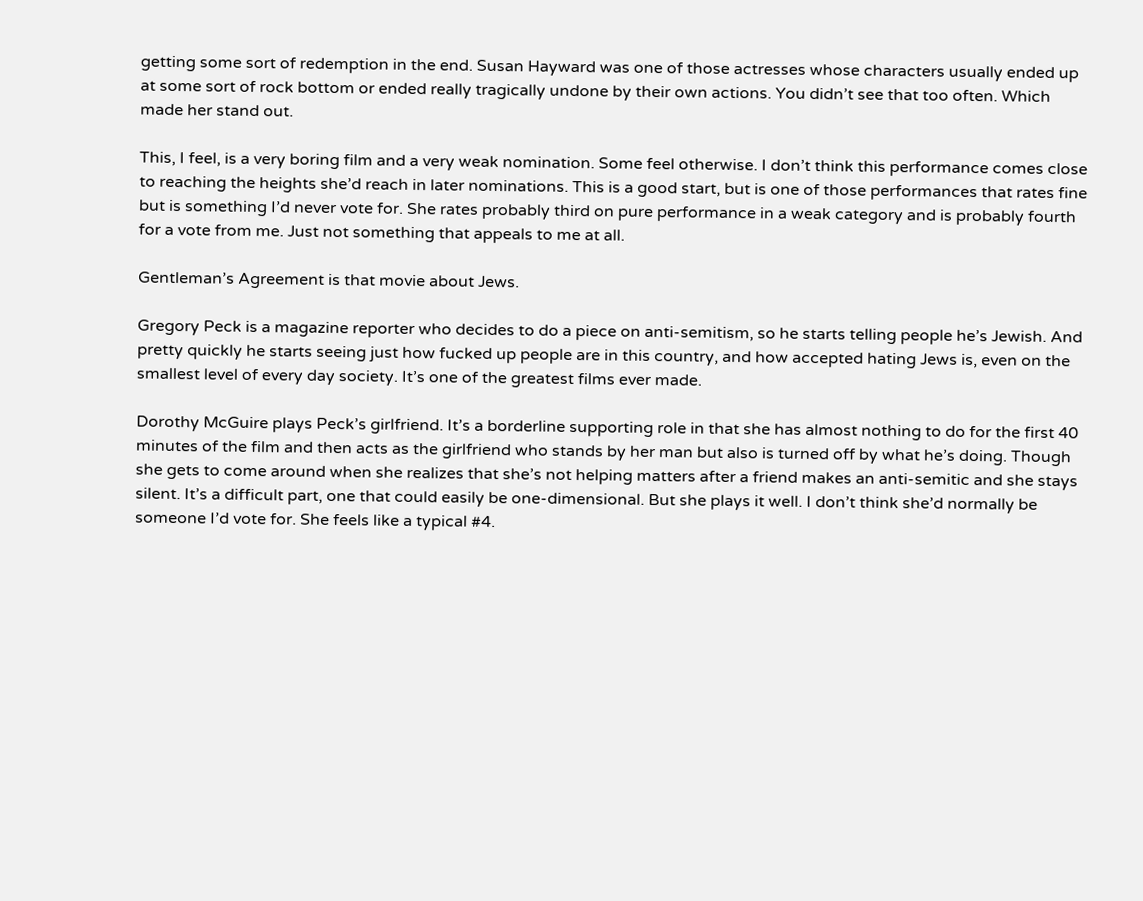getting some sort of redemption in the end. Susan Hayward was one of those actresses whose characters usually ended up at some sort of rock bottom or ended really tragically undone by their own actions. You didn’t see that too often. Which made her stand out.

This, I feel, is a very boring film and a very weak nomination. Some feel otherwise. I don’t think this performance comes close to reaching the heights she’d reach in later nominations. This is a good start, but is one of those performances that rates fine but is something I’d never vote for. She rates probably third on pure performance in a weak category and is probably fourth for a vote from me. Just not something that appeals to me at all.

Gentleman’s Agreement is that movie about Jews.

Gregory Peck is a magazine reporter who decides to do a piece on anti-semitism, so he starts telling people he’s Jewish. And pretty quickly he starts seeing just how fucked up people are in this country, and how accepted hating Jews is, even on the smallest level of every day society. It’s one of the greatest films ever made.

Dorothy McGuire plays Peck’s girlfriend. It’s a borderline supporting role in that she has almost nothing to do for the first 40 minutes of the film and then acts as the girlfriend who stands by her man but also is turned off by what he’s doing. Though she gets to come around when she realizes that she’s not helping matters after a friend makes an anti-semitic and she stays silent. It’s a difficult part, one that could easily be one-dimensional. But she plays it well. I don’t think she’d normally be someone I’d vote for. She feels like a typical #4.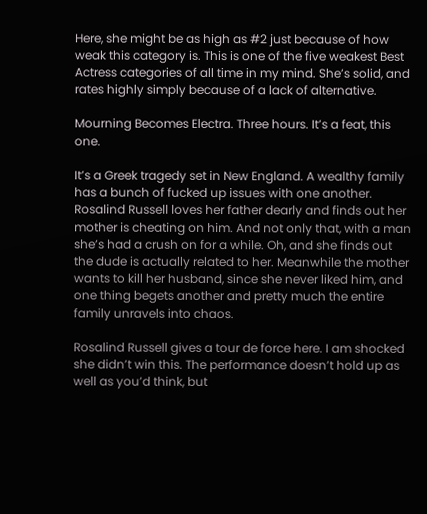Here, she might be as high as #2 just because of how weak this category is. This is one of the five weakest Best Actress categories of all time in my mind. She’s solid, and rates highly simply because of a lack of alternative.

Mourning Becomes Electra. Three hours. It’s a feat, this one.

It’s a Greek tragedy set in New England. A wealthy family has a bunch of fucked up issues with one another. Rosalind Russell loves her father dearly and finds out her mother is cheating on him. And not only that, with a man she’s had a crush on for a while. Oh, and she finds out the dude is actually related to her. Meanwhile the mother wants to kill her husband, since she never liked him, and one thing begets another and pretty much the entire family unravels into chaos.

Rosalind Russell gives a tour de force here. I am shocked she didn’t win this. The performance doesn’t hold up as well as you’d think, but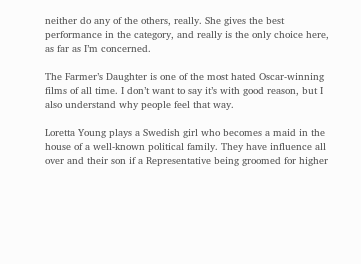neither do any of the others, really. She gives the best performance in the category, and really is the only choice here, as far as I’m concerned.

The Farmer’s Daughter is one of the most hated Oscar-winning films of all time. I don’t want to say it’s with good reason, but I also understand why people feel that way.

Loretta Young plays a Swedish girl who becomes a maid in the house of a well-known political family. They have influence all over and their son if a Representative being groomed for higher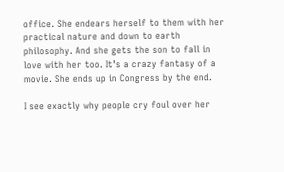office. She endears herself to them with her practical nature and down to earth philosophy. And she gets the son to fall in love with her too. It’s a crazy fantasy of a movie. She ends up in Congress by the end.

I see exactly why people cry foul over her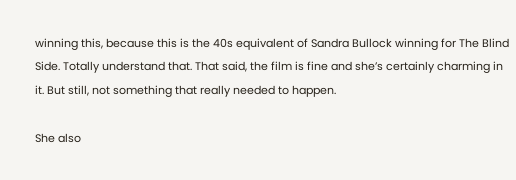winning this, because this is the 40s equivalent of Sandra Bullock winning for The Blind Side. Totally understand that. That said, the film is fine and she’s certainly charming in it. But still, not something that really needed to happen.

She also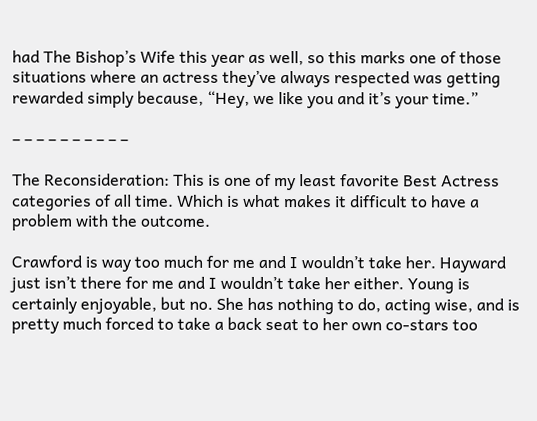had The Bishop’s Wife this year as well, so this marks one of those situations where an actress they’ve always respected was getting rewarded simply because, “Hey, we like you and it’s your time.”

– – – – – – – – – –

The Reconsideration: This is one of my least favorite Best Actress categories of all time. Which is what makes it difficult to have a problem with the outcome.

Crawford is way too much for me and I wouldn’t take her. Hayward just isn’t there for me and I wouldn’t take her either. Young is certainly enjoyable, but no. She has nothing to do, acting wise, and is pretty much forced to take a back seat to her own co-stars too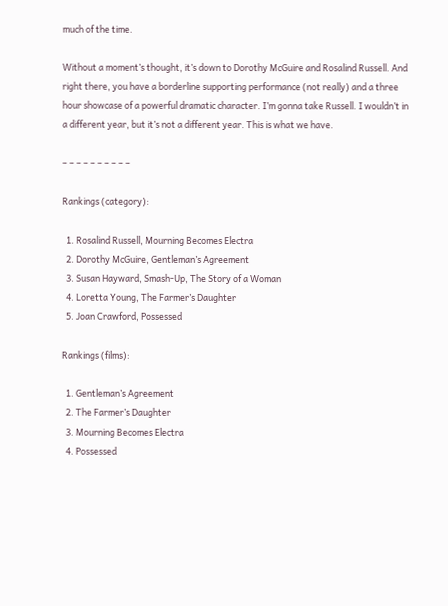much of the time.

Without a moment’s thought, it’s down to Dorothy McGuire and Rosalind Russell. And right there, you have a borderline supporting performance (not really) and a three hour showcase of a powerful dramatic character. I’m gonna take Russell. I wouldn’t in a different year, but it’s not a different year. This is what we have.

– – – – – – – – – –

Rankings (category):

  1. Rosalind Russell, Mourning Becomes Electra
  2. Dorothy McGuire, Gentleman’s Agreement
  3. Susan Hayward, Smash-Up, The Story of a Woman
  4. Loretta Young, The Farmer’s Daughter
  5. Joan Crawford, Possessed

Rankings (films):

  1. Gentleman’s Agreement
  2. The Farmer’s Daughter
  3. Mourning Becomes Electra
  4. Possessed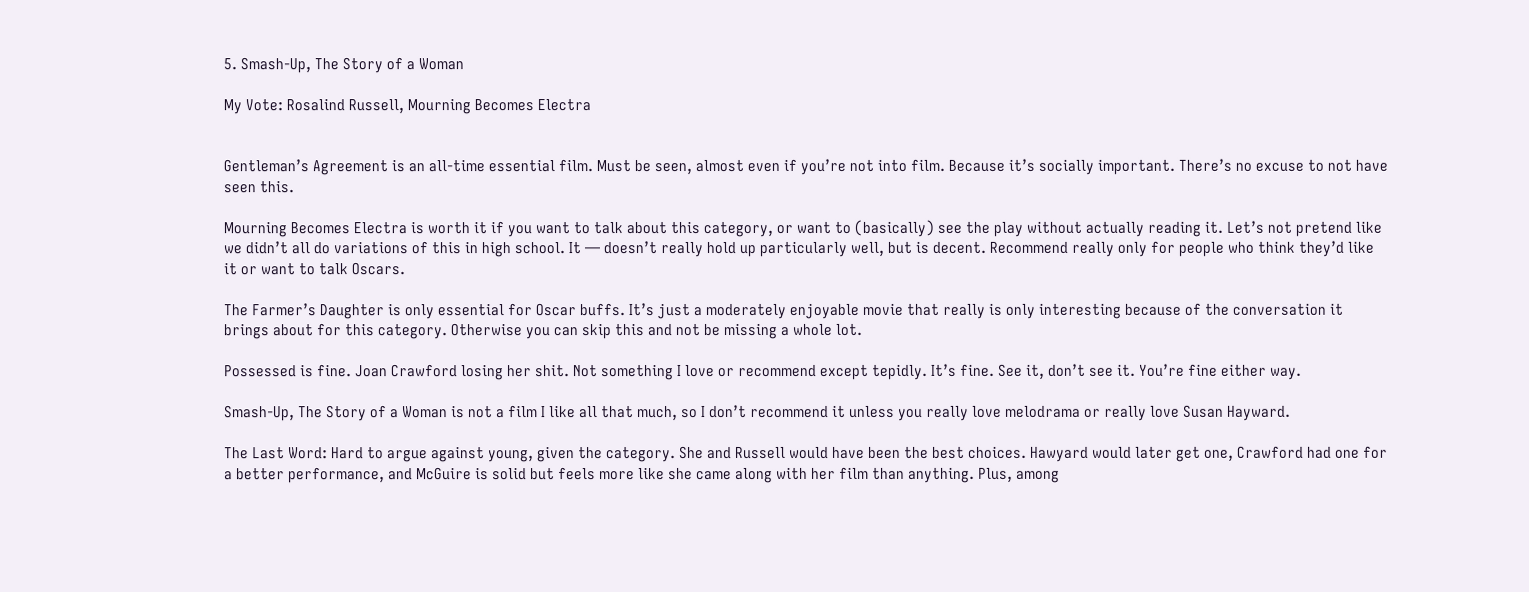5. Smash-Up, The Story of a Woman

My Vote: Rosalind Russell, Mourning Becomes Electra


Gentleman’s Agreement is an all-time essential film. Must be seen, almost even if you’re not into film. Because it’s socially important. There’s no excuse to not have seen this.

Mourning Becomes Electra is worth it if you want to talk about this category, or want to (basically) see the play without actually reading it. Let’s not pretend like we didn’t all do variations of this in high school. It — doesn’t really hold up particularly well, but is decent. Recommend really only for people who think they’d like it or want to talk Oscars.

The Farmer’s Daughter is only essential for Oscar buffs. It’s just a moderately enjoyable movie that really is only interesting because of the conversation it brings about for this category. Otherwise you can skip this and not be missing a whole lot.

Possessed is fine. Joan Crawford losing her shit. Not something I love or recommend except tepidly. It’s fine. See it, don’t see it. You’re fine either way.

Smash-Up, The Story of a Woman is not a film I like all that much, so I don’t recommend it unless you really love melodrama or really love Susan Hayward.

The Last Word: Hard to argue against young, given the category. She and Russell would have been the best choices. Hawyard would later get one, Crawford had one for a better performance, and McGuire is solid but feels more like she came along with her film than anything. Plus, among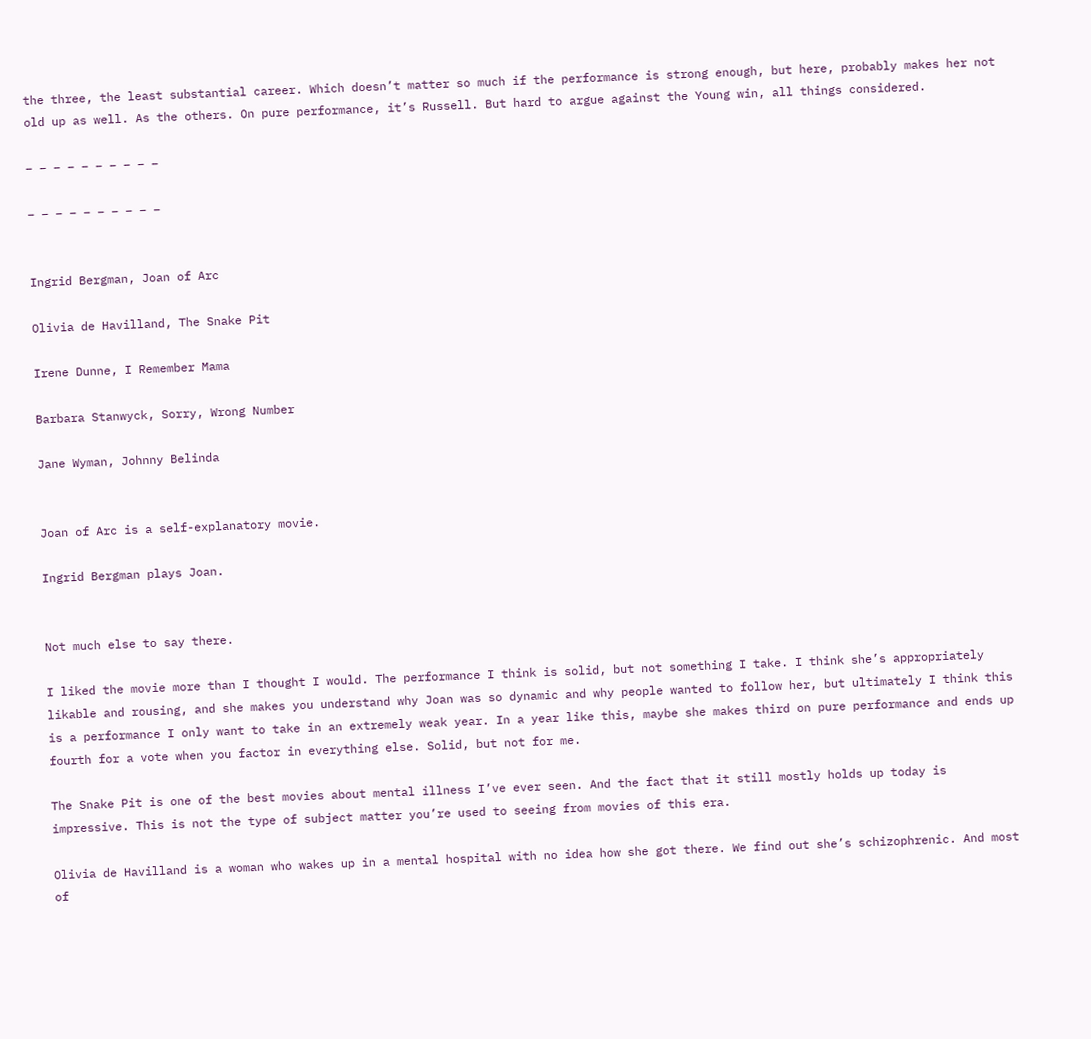the three, the least substantial career. Which doesn’t matter so much if the performance is strong enough, but here, probably makes her not old up as well. As the others. On pure performance, it’s Russell. But hard to argue against the Young win, all things considered.

– – – – – – – – – –

– – – – – – – – – –


Ingrid Bergman, Joan of Arc

Olivia de Havilland, The Snake Pit

Irene Dunne, I Remember Mama

Barbara Stanwyck, Sorry, Wrong Number

Jane Wyman, Johnny Belinda


Joan of Arc is a self-explanatory movie.

Ingrid Bergman plays Joan.


Not much else to say there.

I liked the movie more than I thought I would. The performance I think is solid, but not something I take. I think she’s appropriately likable and rousing, and she makes you understand why Joan was so dynamic and why people wanted to follow her, but ultimately I think this is a performance I only want to take in an extremely weak year. In a year like this, maybe she makes third on pure performance and ends up fourth for a vote when you factor in everything else. Solid, but not for me.

The Snake Pit is one of the best movies about mental illness I’ve ever seen. And the fact that it still mostly holds up today is impressive. This is not the type of subject matter you’re used to seeing from movies of this era.

Olivia de Havilland is a woman who wakes up in a mental hospital with no idea how she got there. We find out she’s schizophrenic. And most of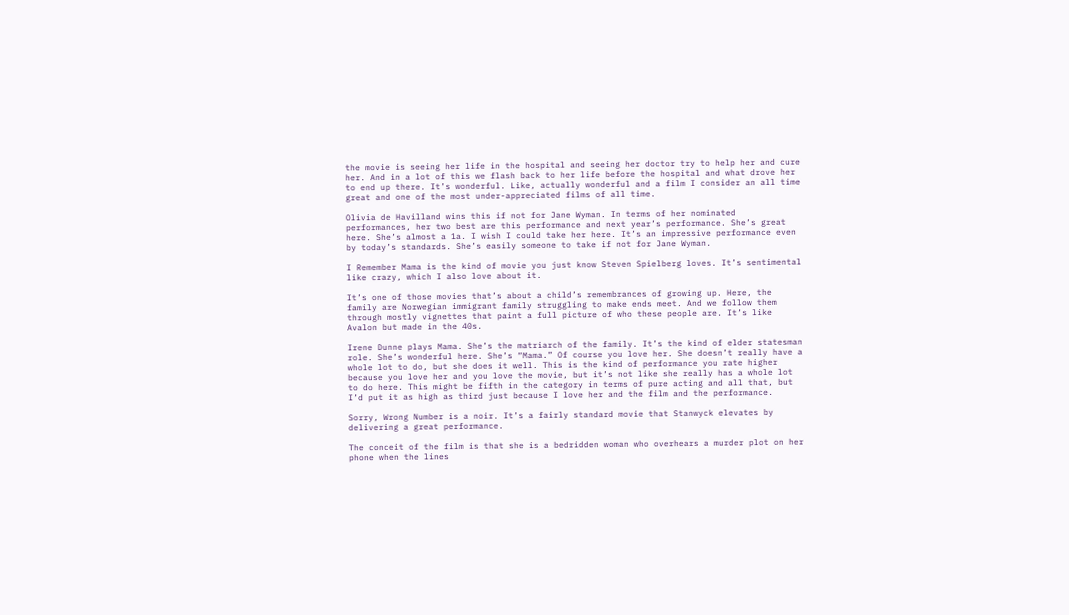the movie is seeing her life in the hospital and seeing her doctor try to help her and cure her. And in a lot of this we flash back to her life before the hospital and what drove her to end up there. It’s wonderful. Like, actually wonderful and a film I consider an all time great and one of the most under-appreciated films of all time.

Olivia de Havilland wins this if not for Jane Wyman. In terms of her nominated performances, her two best are this performance and next year’s performance. She’s great here. She’s almost a 1a. I wish I could take her here. It’s an impressive performance even by today’s standards. She’s easily someone to take if not for Jane Wyman.

I Remember Mama is the kind of movie you just know Steven Spielberg loves. It’s sentimental like crazy, which I also love about it.

It’s one of those movies that’s about a child’s remembrances of growing up. Here, the family are Norwegian immigrant family struggling to make ends meet. And we follow them through mostly vignettes that paint a full picture of who these people are. It’s like Avalon but made in the 40s.

Irene Dunne plays Mama. She’s the matriarch of the family. It’s the kind of elder statesman role. She’s wonderful here. She’s “Mama.” Of course you love her. She doesn’t really have a whole lot to do, but she does it well. This is the kind of performance you rate higher because you love her and you love the movie, but it’s not like she really has a whole lot to do here. This might be fifth in the category in terms of pure acting and all that, but I’d put it as high as third just because I love her and the film and the performance.

Sorry, Wrong Number is a noir. It’s a fairly standard movie that Stanwyck elevates by delivering a great performance.

The conceit of the film is that she is a bedridden woman who overhears a murder plot on her phone when the lines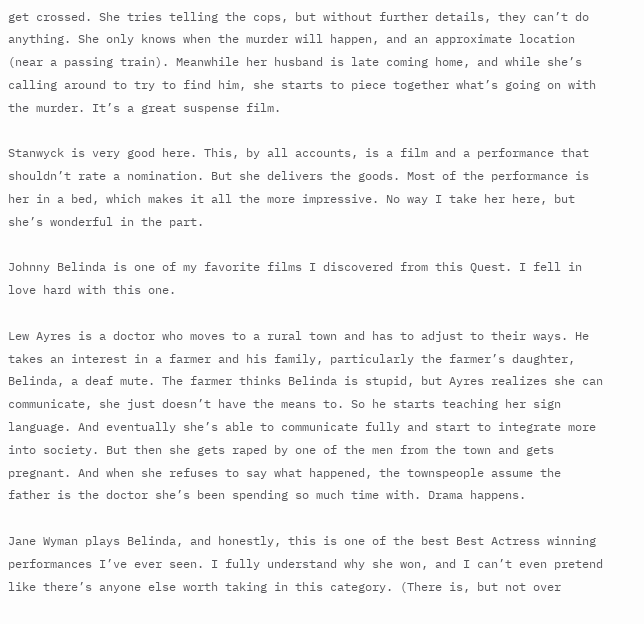get crossed. She tries telling the cops, but without further details, they can’t do anything. She only knows when the murder will happen, and an approximate location (near a passing train). Meanwhile her husband is late coming home, and while she’s calling around to try to find him, she starts to piece together what’s going on with the murder. It’s a great suspense film.

Stanwyck is very good here. This, by all accounts, is a film and a performance that shouldn’t rate a nomination. But she delivers the goods. Most of the performance is her in a bed, which makes it all the more impressive. No way I take her here, but she’s wonderful in the part.

Johnny Belinda is one of my favorite films I discovered from this Quest. I fell in love hard with this one.

Lew Ayres is a doctor who moves to a rural town and has to adjust to their ways. He takes an interest in a farmer and his family, particularly the farmer’s daughter, Belinda, a deaf mute. The farmer thinks Belinda is stupid, but Ayres realizes she can communicate, she just doesn’t have the means to. So he starts teaching her sign language. And eventually she’s able to communicate fully and start to integrate more into society. But then she gets raped by one of the men from the town and gets pregnant. And when she refuses to say what happened, the townspeople assume the father is the doctor she’s been spending so much time with. Drama happens.

Jane Wyman plays Belinda, and honestly, this is one of the best Best Actress winning performances I’ve ever seen. I fully understand why she won, and I can’t even pretend like there’s anyone else worth taking in this category. (There is, but not over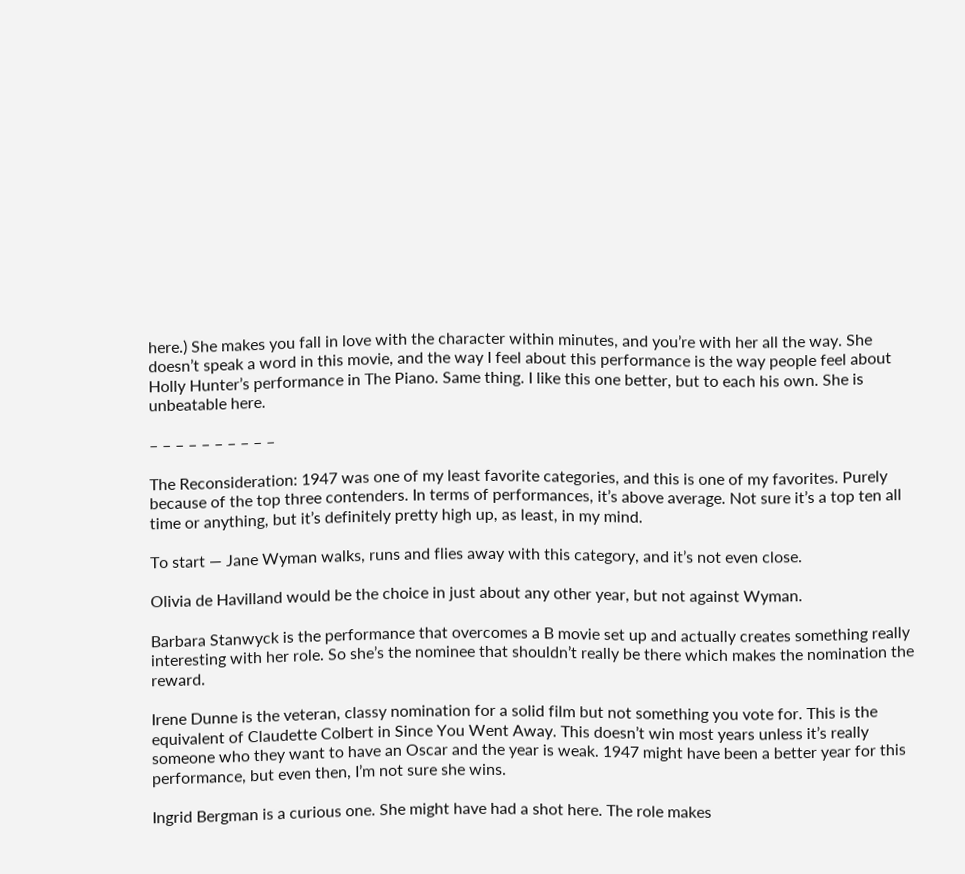here.) She makes you fall in love with the character within minutes, and you’re with her all the way. She doesn’t speak a word in this movie, and the way I feel about this performance is the way people feel about Holly Hunter’s performance in The Piano. Same thing. I like this one better, but to each his own. She is unbeatable here.

– – – – – – – – – –

The Reconsideration: 1947 was one of my least favorite categories, and this is one of my favorites. Purely because of the top three contenders. In terms of performances, it’s above average. Not sure it’s a top ten all time or anything, but it’s definitely pretty high up, as least, in my mind.

To start — Jane Wyman walks, runs and flies away with this category, and it’s not even close.

Olivia de Havilland would be the choice in just about any other year, but not against Wyman.

Barbara Stanwyck is the performance that overcomes a B movie set up and actually creates something really interesting with her role. So she’s the nominee that shouldn’t really be there which makes the nomination the reward.

Irene Dunne is the veteran, classy nomination for a solid film but not something you vote for. This is the equivalent of Claudette Colbert in Since You Went Away. This doesn’t win most years unless it’s really someone who they want to have an Oscar and the year is weak. 1947 might have been a better year for this performance, but even then, I’m not sure she wins.

Ingrid Bergman is a curious one. She might have had a shot here. The role makes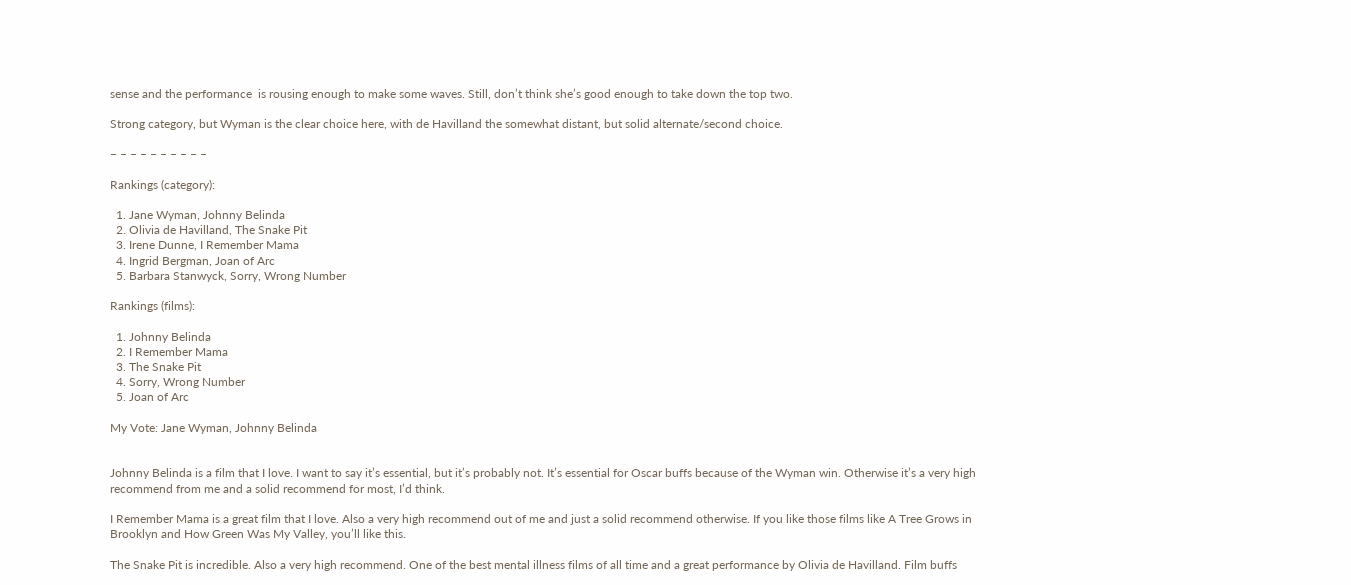sense and the performance  is rousing enough to make some waves. Still, don’t think she’s good enough to take down the top two.

Strong category, but Wyman is the clear choice here, with de Havilland the somewhat distant, but solid alternate/second choice.

– – – – – – – – – –

Rankings (category):

  1. Jane Wyman, Johnny Belinda
  2. Olivia de Havilland, The Snake Pit
  3. Irene Dunne, I Remember Mama
  4. Ingrid Bergman, Joan of Arc
  5. Barbara Stanwyck, Sorry, Wrong Number

Rankings (films):

  1. Johnny Belinda
  2. I Remember Mama
  3. The Snake Pit
  4. Sorry, Wrong Number
  5. Joan of Arc

My Vote: Jane Wyman, Johnny Belinda


Johnny Belinda is a film that I love. I want to say it’s essential, but it’s probably not. It’s essential for Oscar buffs because of the Wyman win. Otherwise it’s a very high recommend from me and a solid recommend for most, I’d think.

I Remember Mama is a great film that I love. Also a very high recommend out of me and just a solid recommend otherwise. If you like those films like A Tree Grows in Brooklyn and How Green Was My Valley, you’ll like this.

The Snake Pit is incredible. Also a very high recommend. One of the best mental illness films of all time and a great performance by Olivia de Havilland. Film buffs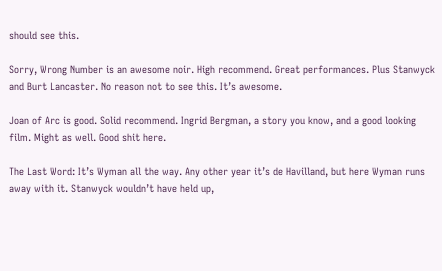should see this.

Sorry, Wrong Number is an awesome noir. High recommend. Great performances. Plus Stanwyck and Burt Lancaster. No reason not to see this. It’s awesome.

Joan of Arc is good. Solid recommend. Ingrid Bergman, a story you know, and a good looking film. Might as well. Good shit here.

The Last Word: It’s Wyman all the way. Any other year it’s de Havilland, but here Wyman runs away with it. Stanwyck wouldn’t have held up,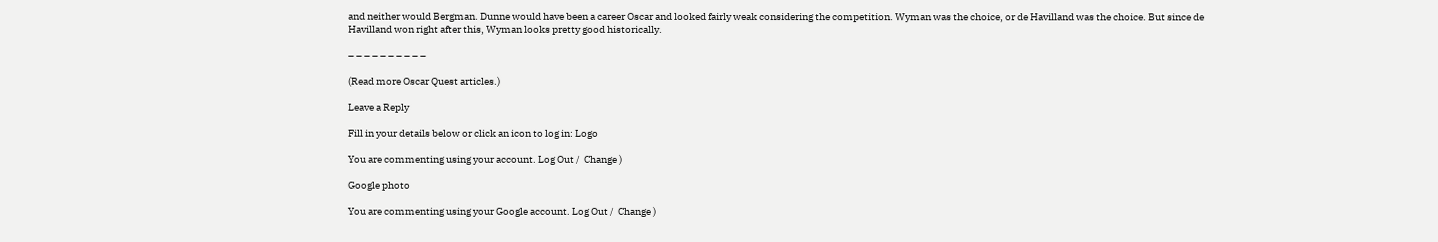and neither would Bergman. Dunne would have been a career Oscar and looked fairly weak considering the competition. Wyman was the choice, or de Havilland was the choice. But since de Havilland won right after this, Wyman looks pretty good historically.

– – – – – – – – – –

(Read more Oscar Quest articles.)

Leave a Reply

Fill in your details below or click an icon to log in: Logo

You are commenting using your account. Log Out /  Change )

Google photo

You are commenting using your Google account. Log Out /  Change )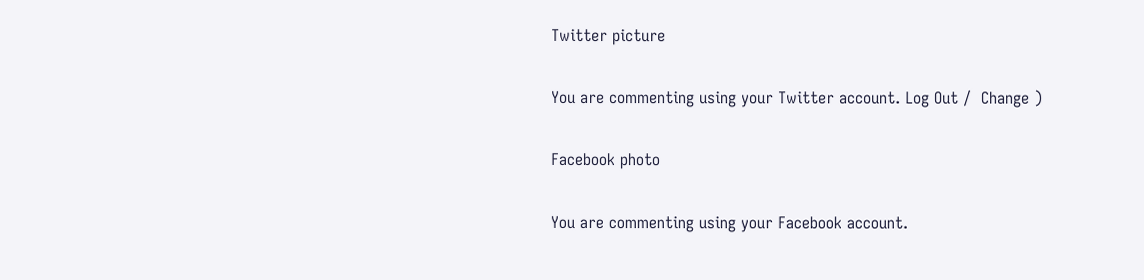Twitter picture

You are commenting using your Twitter account. Log Out /  Change )

Facebook photo

You are commenting using your Facebook account.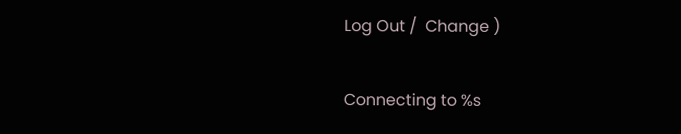Log Out /  Change )

Connecting to %s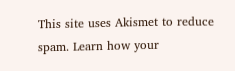This site uses Akismet to reduce spam. Learn how your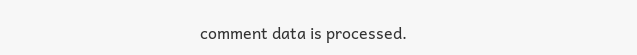comment data is processed.